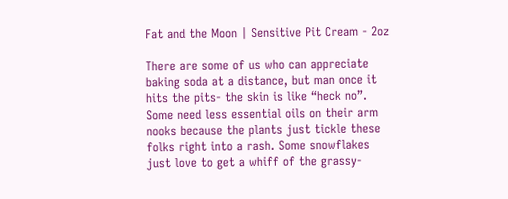Fat and the Moon | Sensitive Pit Cream - 2oz

There are some of us who can appreciate baking soda at a distance, but man once it hits the pits- the skin is like “heck no”. Some need less essential oils on their arm nooks because the plants just tickle these folks right into a rash. Some snowflakes just love to get a whiff of the grassy-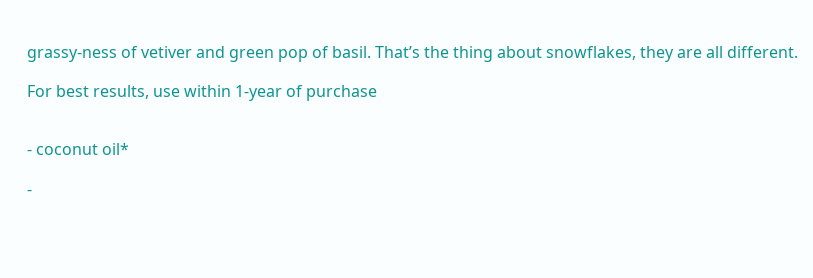grassy-ness of vetiver and green pop of basil. That’s the thing about snowflakes, they are all different.

For best results, use within 1-year of purchase


- coconut oil*

-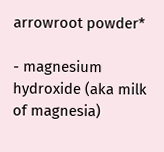arrowroot powder*

- magnesium hydroxide (aka milk of magnesia)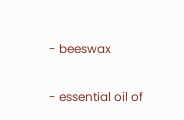- beeswax

- essential oil of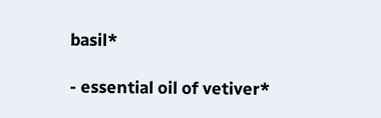basil*

- essential oil of vetiver*